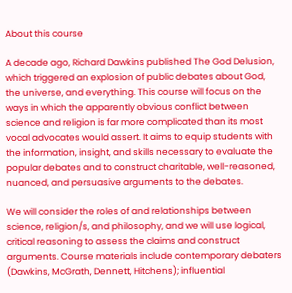About this course

A decade ago, Richard Dawkins published The God Delusion, which triggered an explosion of public debates about God, the universe, and everything. This course will focus on the ways in which the apparently obvious conflict between science and religion is far more complicated than its most vocal advocates would assert. It aims to equip students with the information, insight, and skills necessary to evaluate the popular debates and to construct charitable, well-reasoned, nuanced, and persuasive arguments to the debates.

We will consider the roles of and relationships between science, religion/s, and philosophy, and we will use logical, critical reasoning to assess the claims and construct arguments. Course materials include contemporary debaters (Dawkins, McGrath, Dennett, Hitchens); influential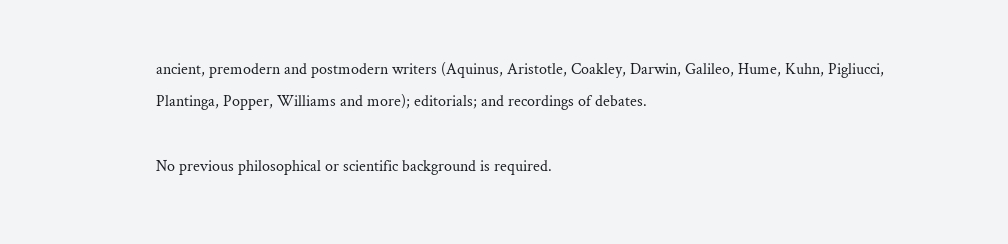ancient, premodern and postmodern writers (Aquinus, Aristotle, Coakley, Darwin, Galileo, Hume, Kuhn, Pigliucci, Plantinga, Popper, Williams and more); editorials; and recordings of debates.

No previous philosophical or scientific background is required.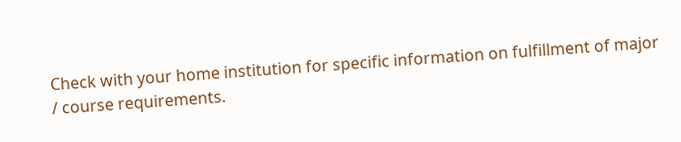Check with your home institution for specific information on fulfillment of major / course requirements.